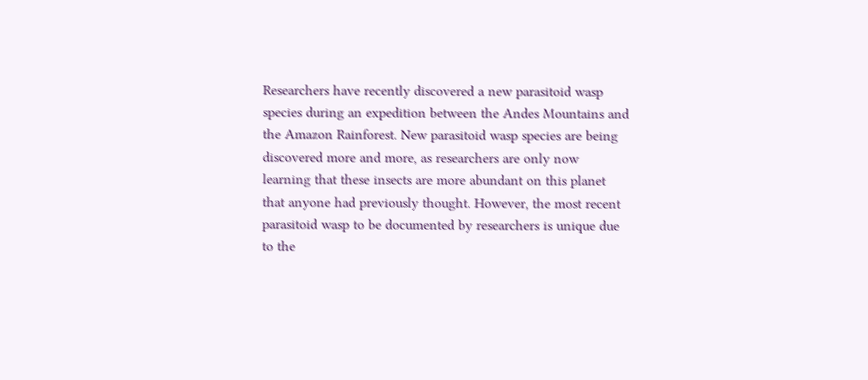Researchers have recently discovered a new parasitoid wasp species during an expedition between the Andes Mountains and the Amazon Rainforest. New parasitoid wasp species are being discovered more and more, as researchers are only now learning that these insects are more abundant on this planet that anyone had previously thought. However, the most recent parasitoid wasp to be documented by researchers is unique due to the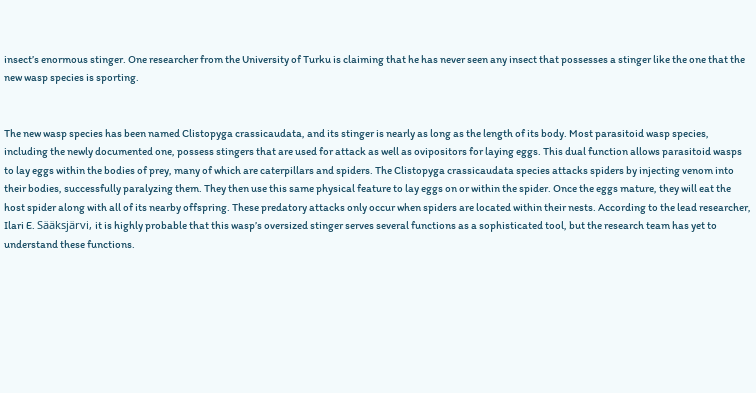insect’s enormous stinger. One researcher from the University of Turku is claiming that he has never seen any insect that possesses a stinger like the one that the new wasp species is sporting.


The new wasp species has been named Clistopyga crassicaudata, and its stinger is nearly as long as the length of its body. Most parasitoid wasp species, including the newly documented one, possess stingers that are used for attack as well as ovipositors for laying eggs. This dual function allows parasitoid wasps to lay eggs within the bodies of prey, many of which are caterpillars and spiders. The Clistopyga crassicaudata species attacks spiders by injecting venom into their bodies, successfully paralyzing them. They then use this same physical feature to lay eggs on or within the spider. Once the eggs mature, they will eat the host spider along with all of its nearby offspring. These predatory attacks only occur when spiders are located within their nests. According to the lead researcher, Ilari E. Sääksjärvi, it is highly probable that this wasp’s oversized stinger serves several functions as a sophisticated tool, but the research team has yet to understand these functions.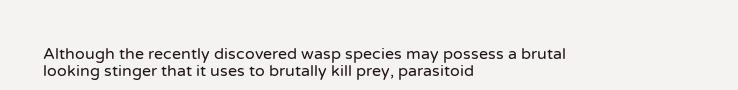Although the recently discovered wasp species may possess a brutal looking stinger that it uses to brutally kill prey, parasitoid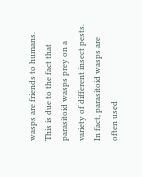wasps are friends to humans. This is due to the fact that parasitoid wasps prey on a variety of different insect pests. In fact, parasitoid wasps are often used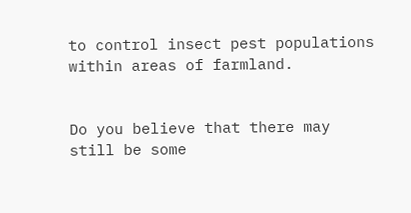to control insect pest populations within areas of farmland.


Do you believe that there may still be some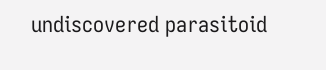undiscovered parasitoid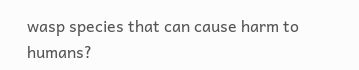wasp species that can cause harm to humans?